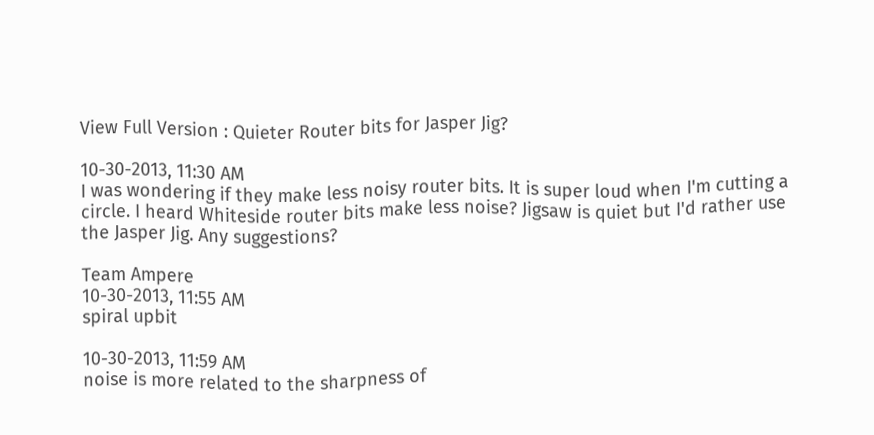View Full Version : Quieter Router bits for Jasper Jig?

10-30-2013, 11:30 AM
I was wondering if they make less noisy router bits. It is super loud when I'm cutting a circle. I heard Whiteside router bits make less noise? Jigsaw is quiet but I'd rather use the Jasper Jig. Any suggestions?

Team Ampere
10-30-2013, 11:55 AM
spiral upbit

10-30-2013, 11:59 AM
noise is more related to the sharpness of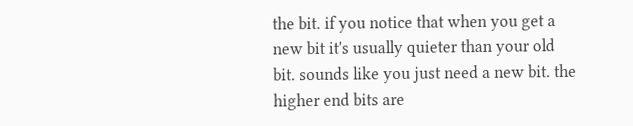the bit. if you notice that when you get a new bit it's usually quieter than your old bit. sounds like you just need a new bit. the higher end bits are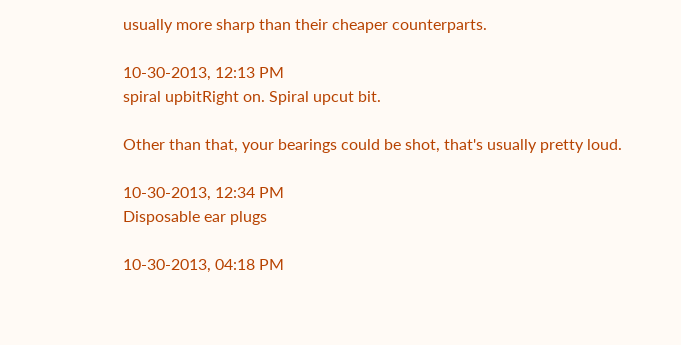usually more sharp than their cheaper counterparts.

10-30-2013, 12:13 PM
spiral upbitRight on. Spiral upcut bit.

Other than that, your bearings could be shot, that's usually pretty loud.

10-30-2013, 12:34 PM
Disposable ear plugs

10-30-2013, 04:18 PM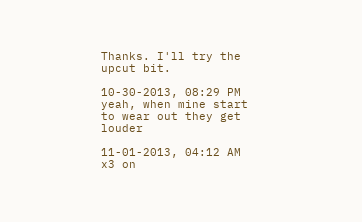Thanks. I'll try the upcut bit.

10-30-2013, 08:29 PM
yeah, when mine start to wear out they get louder

11-01-2013, 04:12 AM
x3 on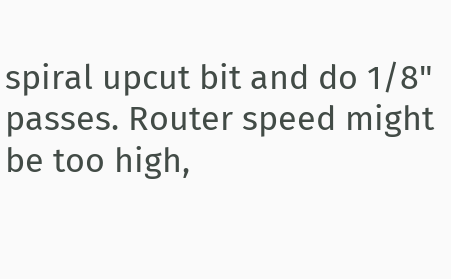spiral upcut bit and do 1/8" passes. Router speed might be too high,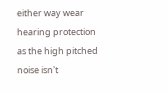either way wear hearing protection as the high pitched noise isn't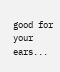good for your ears...